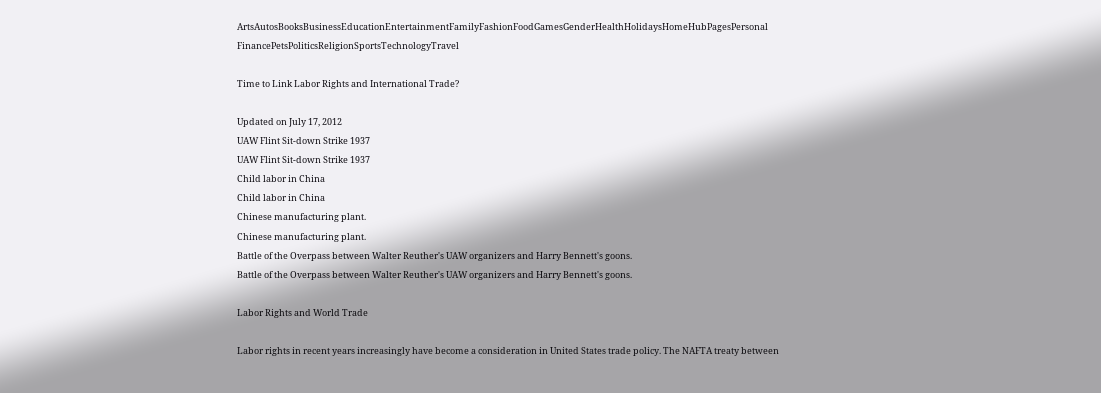ArtsAutosBooksBusinessEducationEntertainmentFamilyFashionFoodGamesGenderHealthHolidaysHomeHubPagesPersonal FinancePetsPoliticsReligionSportsTechnologyTravel

Time to Link Labor Rights and International Trade?

Updated on July 17, 2012
UAW Flint Sit-down Strike 1937
UAW Flint Sit-down Strike 1937
Child labor in China
Child labor in China
Chinese manufacturing plant.
Chinese manufacturing plant.
Battle of the Overpass between Walter Reuther's UAW organizers and Harry Bennett's goons.
Battle of the Overpass between Walter Reuther's UAW organizers and Harry Bennett's goons.

Labor Rights and World Trade

Labor rights in recent years increasingly have become a consideration in United States trade policy. The NAFTA treaty between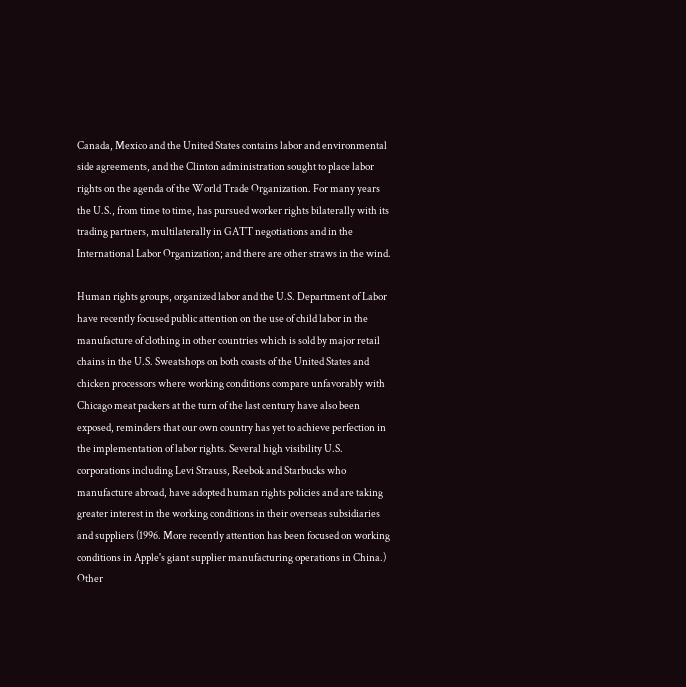Canada, Mexico and the United States contains labor and environmental side agreements, and the Clinton administration sought to place labor rights on the agenda of the World Trade Organization. For many years the U.S., from time to time, has pursued worker rights bilaterally with its trading partners, multilaterally in GATT negotiations and in the International Labor Organization; and there are other straws in the wind.

Human rights groups, organized labor and the U.S. Department of Labor have recently focused public attention on the use of child labor in the manufacture of clothing in other countries which is sold by major retail chains in the U.S. Sweatshops on both coasts of the United States and chicken processors where working conditions compare unfavorably with Chicago meat packers at the turn of the last century have also been exposed, reminders that our own country has yet to achieve perfection in the implementation of labor rights. Several high visibility U.S. corporations including Levi Strauss, Reebok and Starbucks who manufacture abroad, have adopted human rights policies and are taking greater interest in the working conditions in their overseas subsidiaries and suppliers (1996. More recently attention has been focused on working conditions in Apple's giant supplier manufacturing operations in China.) Other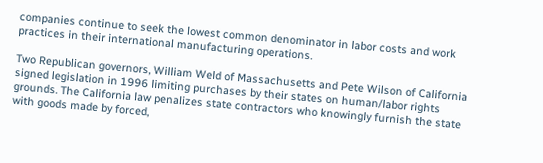companies continue to seek the lowest common denominator in labor costs and work practices in their international manufacturing operations.

Two Republican governors, William Weld of Massachusetts and Pete Wilson of California signed legislation in 1996 limiting purchases by their states on human/labor rights grounds. The California law penalizes state contractors who knowingly furnish the state with goods made by forced,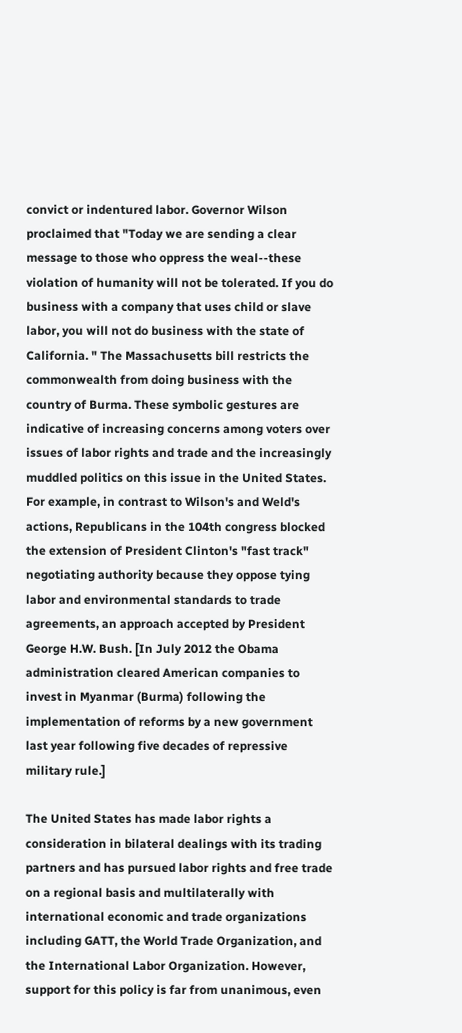convict or indentured labor. Governor Wilson proclaimed that "Today we are sending a clear message to those who oppress the weal--these violation of humanity will not be tolerated. If you do business with a company that uses child or slave labor, you will not do business with the state of California. " The Massachusetts bill restricts the commonwealth from doing business with the country of Burma. These symbolic gestures are indicative of increasing concerns among voters over issues of labor rights and trade and the increasingly muddled politics on this issue in the United States. For example, in contrast to Wilson's and Weld's actions, Republicans in the 104th congress blocked the extension of President Clinton's "fast track" negotiating authority because they oppose tying labor and environmental standards to trade agreements, an approach accepted by President George H.W. Bush. [In July 2012 the Obama administration cleared American companies to invest in Myanmar (Burma) following the implementation of reforms by a new government last year following five decades of repressive military rule.]

The United States has made labor rights a consideration in bilateral dealings with its trading partners and has pursued labor rights and free trade on a regional basis and multilaterally with international economic and trade organizations including GATT, the World Trade Organization, and the International Labor Organization. However, support for this policy is far from unanimous, even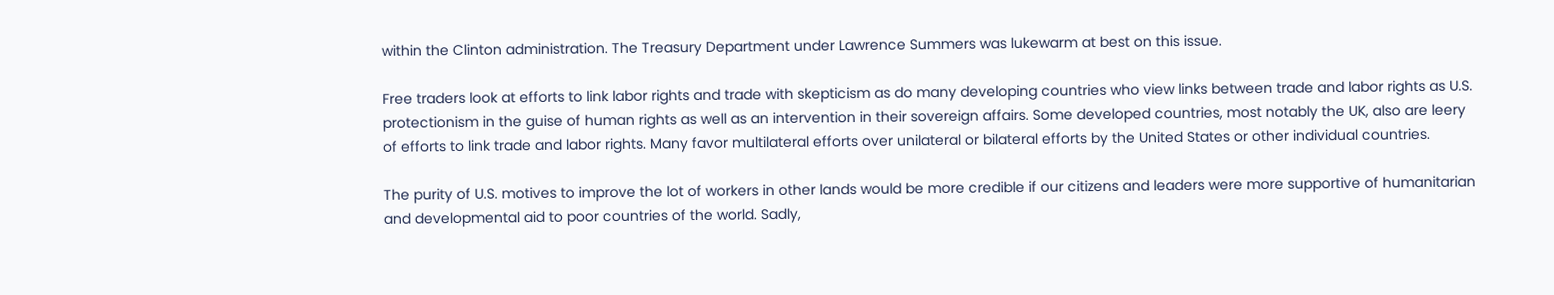within the Clinton administration. The Treasury Department under Lawrence Summers was lukewarm at best on this issue.

Free traders look at efforts to link labor rights and trade with skepticism as do many developing countries who view links between trade and labor rights as U.S. protectionism in the guise of human rights as well as an intervention in their sovereign affairs. Some developed countries, most notably the UK, also are leery of efforts to link trade and labor rights. Many favor multilateral efforts over unilateral or bilateral efforts by the United States or other individual countries.

The purity of U.S. motives to improve the lot of workers in other lands would be more credible if our citizens and leaders were more supportive of humanitarian and developmental aid to poor countries of the world. Sadly,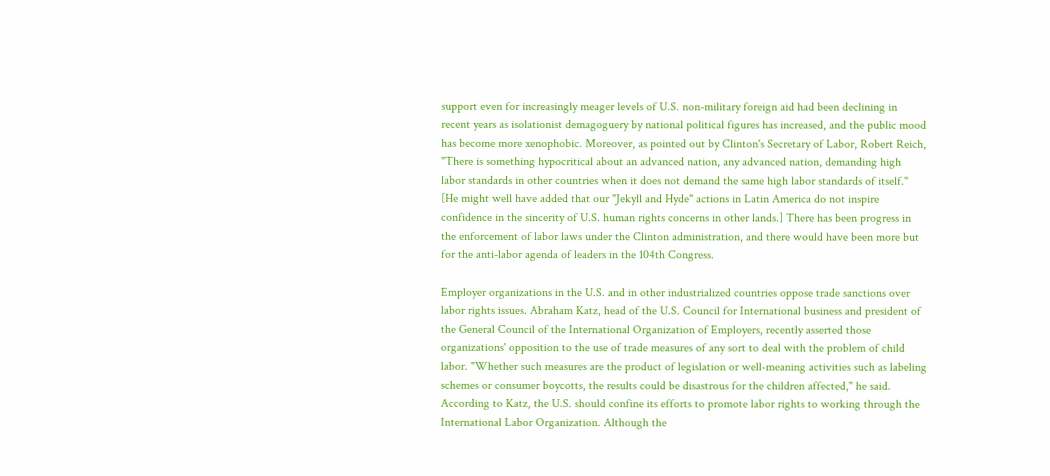support even for increasingly meager levels of U.S. non-military foreign aid had been declining in recent years as isolationist demagoguery by national political figures has increased, and the public mood has become more xenophobic. Moreover, as pointed out by Clinton's Secretary of Labor, Robert Reich, "There is something hypocritical about an advanced nation, any advanced nation, demanding high labor standards in other countries when it does not demand the same high labor standards of itself." [He might well have added that our "Jekyll and Hyde" actions in Latin America do not inspire confidence in the sincerity of U.S. human rights concerns in other lands.] There has been progress in the enforcement of labor laws under the Clinton administration, and there would have been more but for the anti-labor agenda of leaders in the 104th Congress.

Employer organizations in the U.S. and in other industrialized countries oppose trade sanctions over labor rights issues. Abraham Katz, head of the U.S. Council for International business and president of the General Council of the International Organization of Employers, recently asserted those organizations' opposition to the use of trade measures of any sort to deal with the problem of child labor. "Whether such measures are the product of legislation or well-meaning activities such as labeling schemes or consumer boycotts, the results could be disastrous for the children affected," he said. According to Katz, the U.S. should confine its efforts to promote labor rights to working through the International Labor Organization. Although the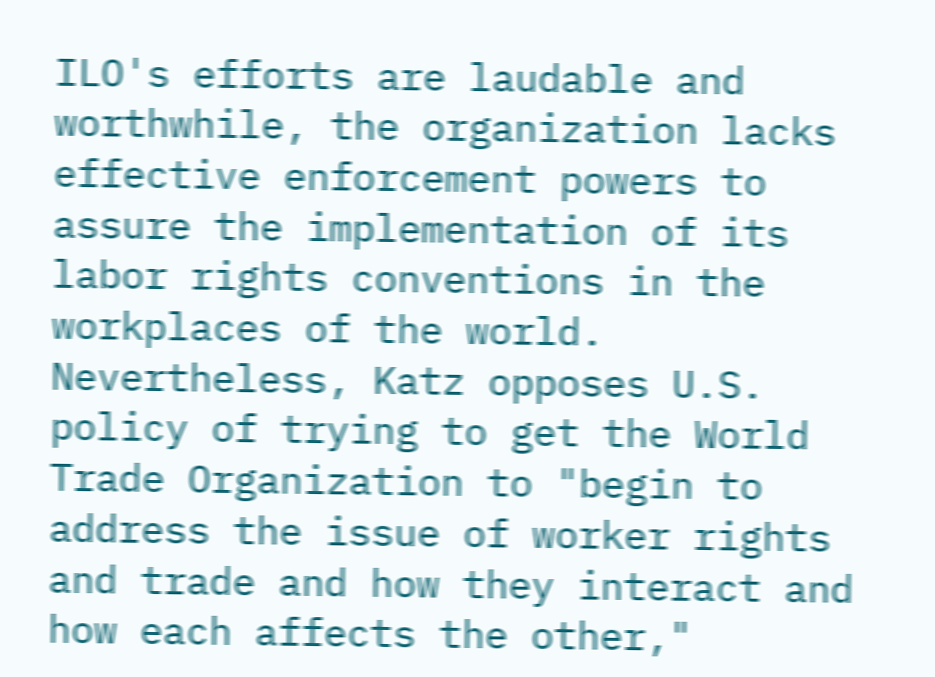ILO's efforts are laudable and worthwhile, the organization lacks effective enforcement powers to assure the implementation of its labor rights conventions in the workplaces of the world. Nevertheless, Katz opposes U.S. policy of trying to get the World Trade Organization to "begin to address the issue of worker rights and trade and how they interact and how each affects the other,"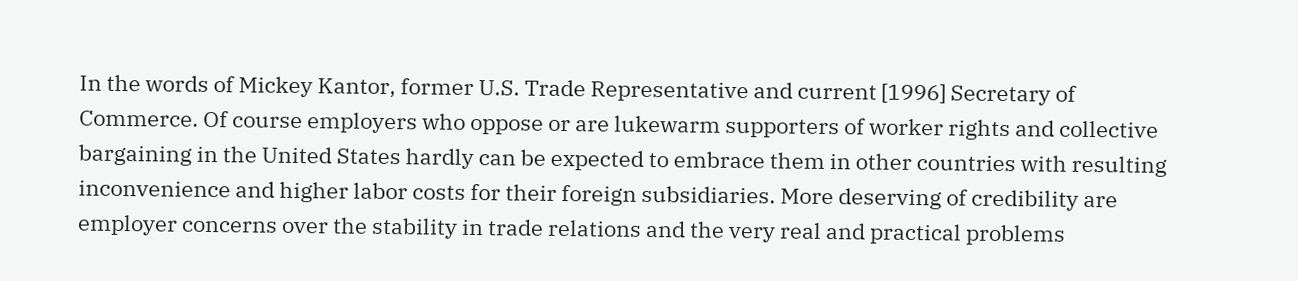In the words of Mickey Kantor, former U.S. Trade Representative and current [1996] Secretary of Commerce. Of course employers who oppose or are lukewarm supporters of worker rights and collective bargaining in the United States hardly can be expected to embrace them in other countries with resulting inconvenience and higher labor costs for their foreign subsidiaries. More deserving of credibility are employer concerns over the stability in trade relations and the very real and practical problems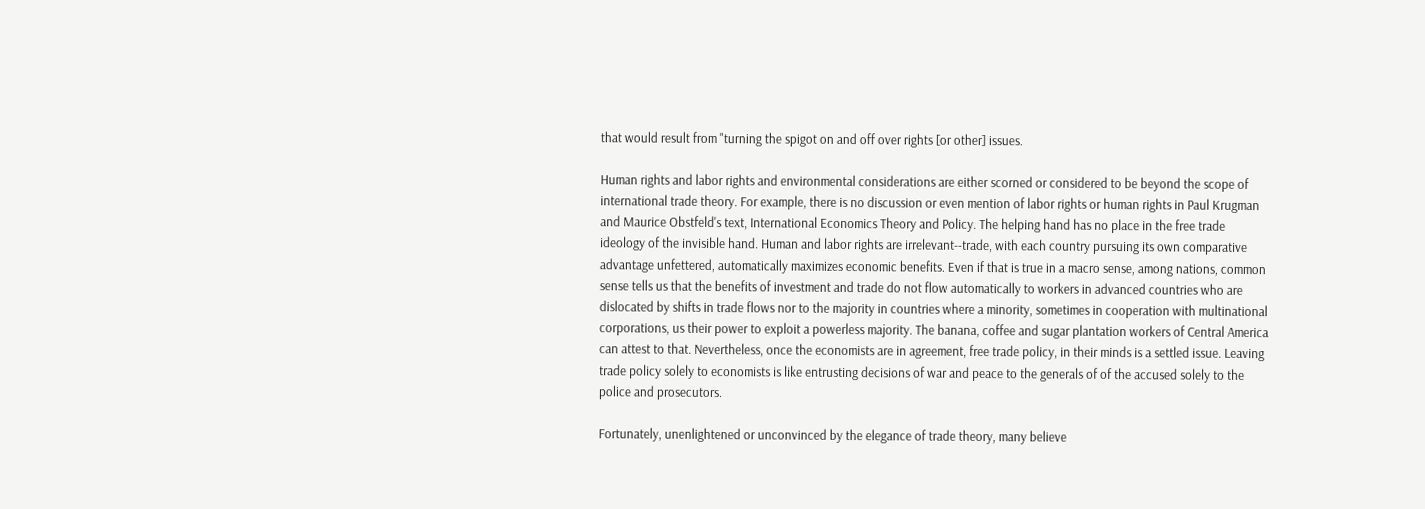that would result from "turning the spigot on and off over rights [or other] issues.

Human rights and labor rights and environmental considerations are either scorned or considered to be beyond the scope of international trade theory. For example, there is no discussion or even mention of labor rights or human rights in Paul Krugman and Maurice Obstfeld's text, International Economics Theory and Policy. The helping hand has no place in the free trade ideology of the invisible hand. Human and labor rights are irrelevant--trade, with each country pursuing its own comparative advantage unfettered, automatically maximizes economic benefits. Even if that is true in a macro sense, among nations, common sense tells us that the benefits of investment and trade do not flow automatically to workers in advanced countries who are dislocated by shifts in trade flows nor to the majority in countries where a minority, sometimes in cooperation with multinational corporations, us their power to exploit a powerless majority. The banana, coffee and sugar plantation workers of Central America can attest to that. Nevertheless, once the economists are in agreement, free trade policy, in their minds is a settled issue. Leaving trade policy solely to economists is like entrusting decisions of war and peace to the generals of of the accused solely to the police and prosecutors.

Fortunately, unenlightened or unconvinced by the elegance of trade theory, many believe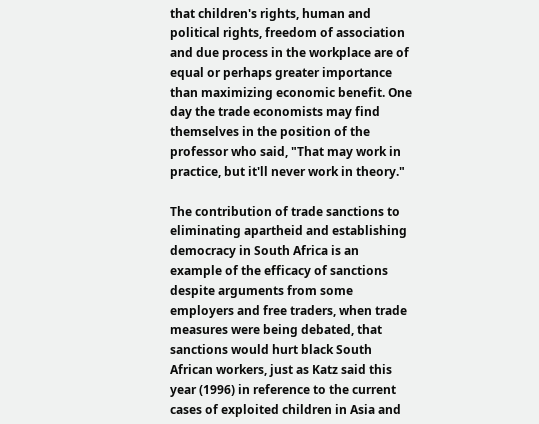that children's rights, human and political rights, freedom of association and due process in the workplace are of equal or perhaps greater importance than maximizing economic benefit. One day the trade economists may find themselves in the position of the professor who said, "That may work in practice, but it'll never work in theory."

The contribution of trade sanctions to eliminating apartheid and establishing democracy in South Africa is an example of the efficacy of sanctions despite arguments from some employers and free traders, when trade measures were being debated, that sanctions would hurt black South African workers, just as Katz said this year (1996) in reference to the current cases of exploited children in Asia and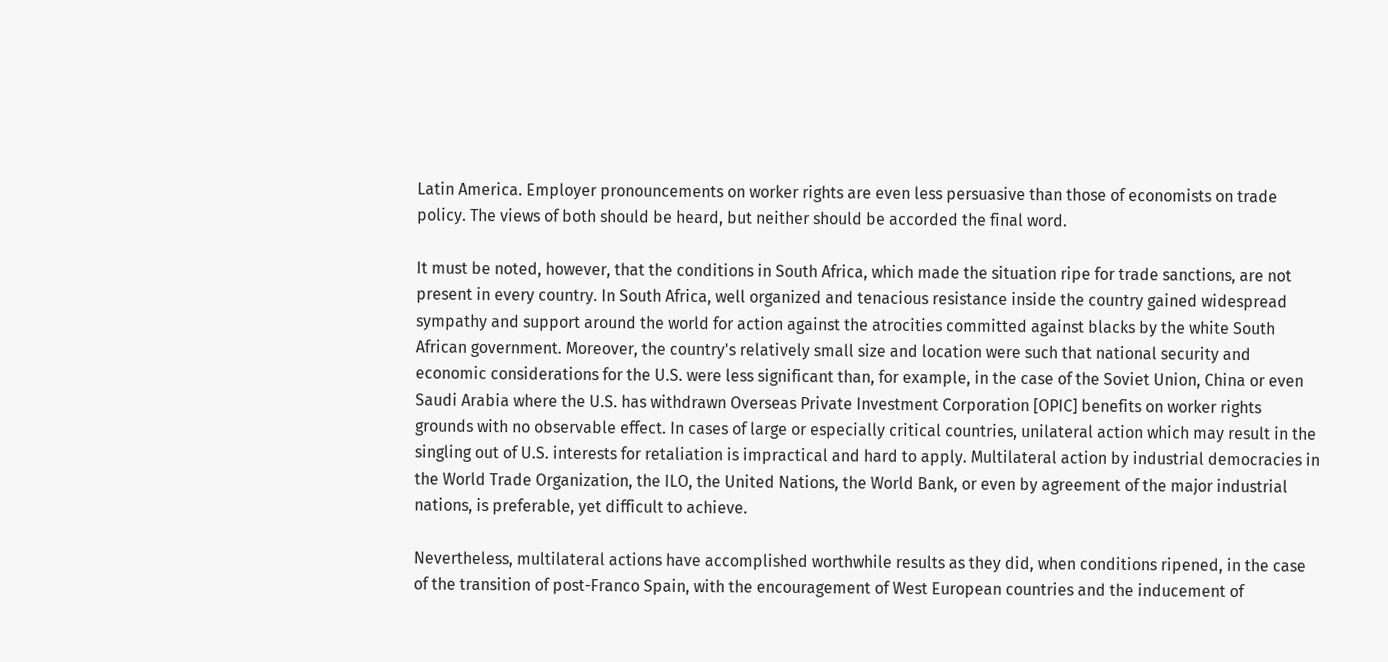Latin America. Employer pronouncements on worker rights are even less persuasive than those of economists on trade policy. The views of both should be heard, but neither should be accorded the final word.

It must be noted, however, that the conditions in South Africa, which made the situation ripe for trade sanctions, are not present in every country. In South Africa, well organized and tenacious resistance inside the country gained widespread sympathy and support around the world for action against the atrocities committed against blacks by the white South African government. Moreover, the country's relatively small size and location were such that national security and economic considerations for the U.S. were less significant than, for example, in the case of the Soviet Union, China or even Saudi Arabia where the U.S. has withdrawn Overseas Private Investment Corporation [OPIC] benefits on worker rights grounds with no observable effect. In cases of large or especially critical countries, unilateral action which may result in the singling out of U.S. interests for retaliation is impractical and hard to apply. Multilateral action by industrial democracies in the World Trade Organization, the ILO, the United Nations, the World Bank, or even by agreement of the major industrial nations, is preferable, yet difficult to achieve.

Nevertheless, multilateral actions have accomplished worthwhile results as they did, when conditions ripened, in the case of the transition of post-Franco Spain, with the encouragement of West European countries and the inducement of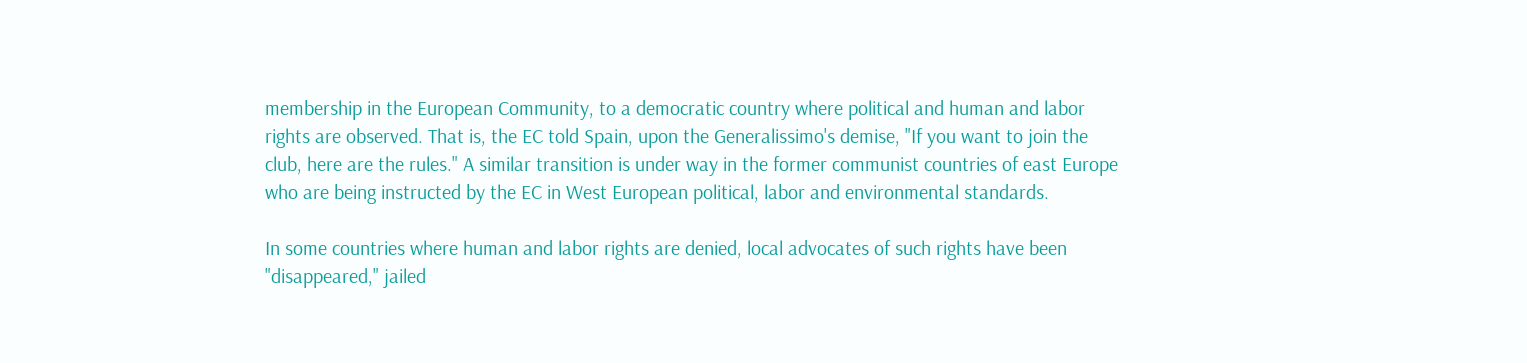membership in the European Community, to a democratic country where political and human and labor rights are observed. That is, the EC told Spain, upon the Generalissimo's demise, "If you want to join the club, here are the rules." A similar transition is under way in the former communist countries of east Europe who are being instructed by the EC in West European political, labor and environmental standards.

In some countries where human and labor rights are denied, local advocates of such rights have been "disappeared," jailed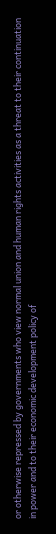or otherwise repressed by governments who view normal union and human rights activities as a threat to their continuation in power and to their economic development policy of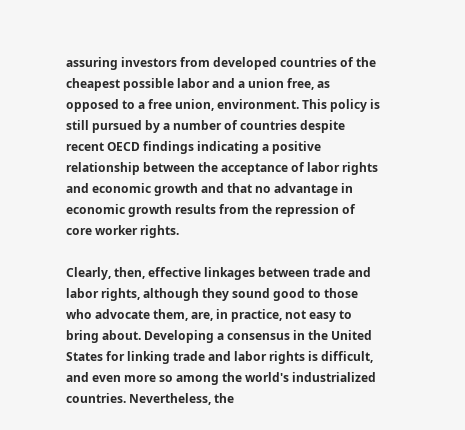assuring investors from developed countries of the cheapest possible labor and a union free, as opposed to a free union, environment. This policy is still pursued by a number of countries despite recent OECD findings indicating a positive relationship between the acceptance of labor rights and economic growth and that no advantage in economic growth results from the repression of core worker rights.

Clearly, then, effective linkages between trade and labor rights, although they sound good to those who advocate them, are, in practice, not easy to bring about. Developing a consensus in the United States for linking trade and labor rights is difficult, and even more so among the world's industrialized countries. Nevertheless, the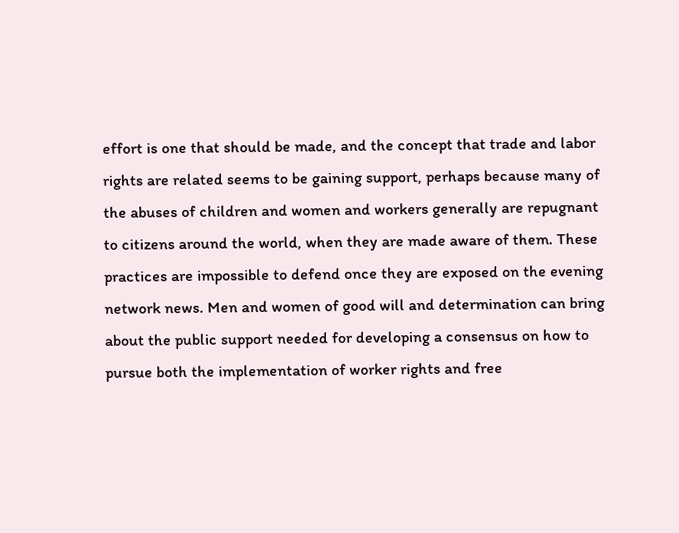effort is one that should be made, and the concept that trade and labor rights are related seems to be gaining support, perhaps because many of the abuses of children and women and workers generally are repugnant to citizens around the world, when they are made aware of them. These practices are impossible to defend once they are exposed on the evening network news. Men and women of good will and determination can bring about the public support needed for developing a consensus on how to pursue both the implementation of worker rights and free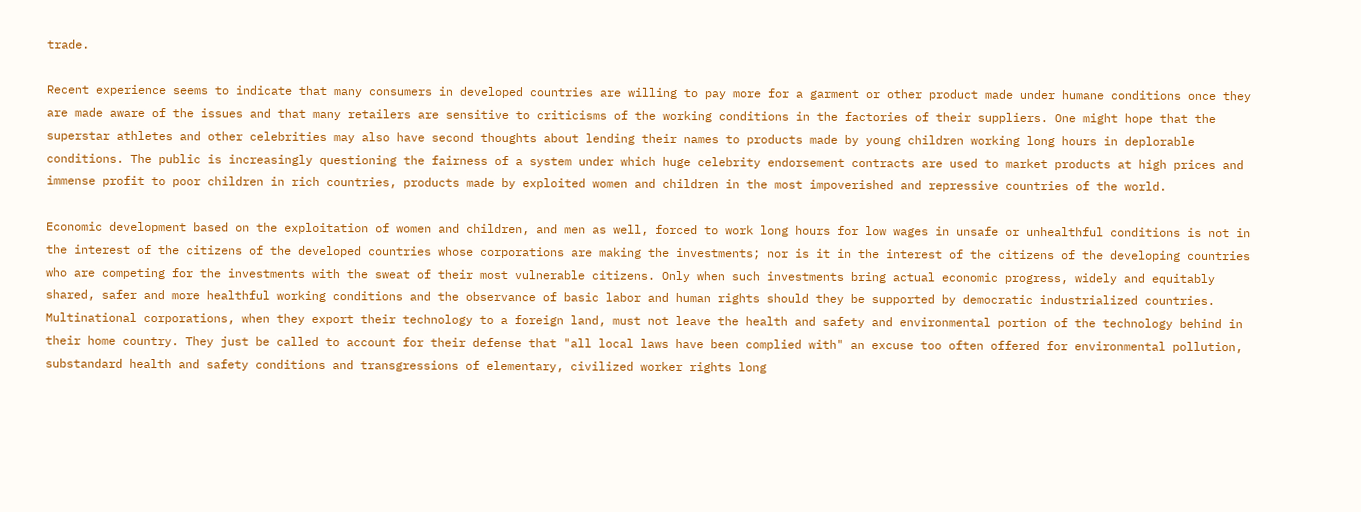trade.

Recent experience seems to indicate that many consumers in developed countries are willing to pay more for a garment or other product made under humane conditions once they are made aware of the issues and that many retailers are sensitive to criticisms of the working conditions in the factories of their suppliers. One might hope that the superstar athletes and other celebrities may also have second thoughts about lending their names to products made by young children working long hours in deplorable conditions. The public is increasingly questioning the fairness of a system under which huge celebrity endorsement contracts are used to market products at high prices and immense profit to poor children in rich countries, products made by exploited women and children in the most impoverished and repressive countries of the world.

Economic development based on the exploitation of women and children, and men as well, forced to work long hours for low wages in unsafe or unhealthful conditions is not in the interest of the citizens of the developed countries whose corporations are making the investments; nor is it in the interest of the citizens of the developing countries who are competing for the investments with the sweat of their most vulnerable citizens. Only when such investments bring actual economic progress, widely and equitably shared, safer and more healthful working conditions and the observance of basic labor and human rights should they be supported by democratic industrialized countries. Multinational corporations, when they export their technology to a foreign land, must not leave the health and safety and environmental portion of the technology behind in their home country. They just be called to account for their defense that "all local laws have been complied with" an excuse too often offered for environmental pollution, substandard health and safety conditions and transgressions of elementary, civilized worker rights long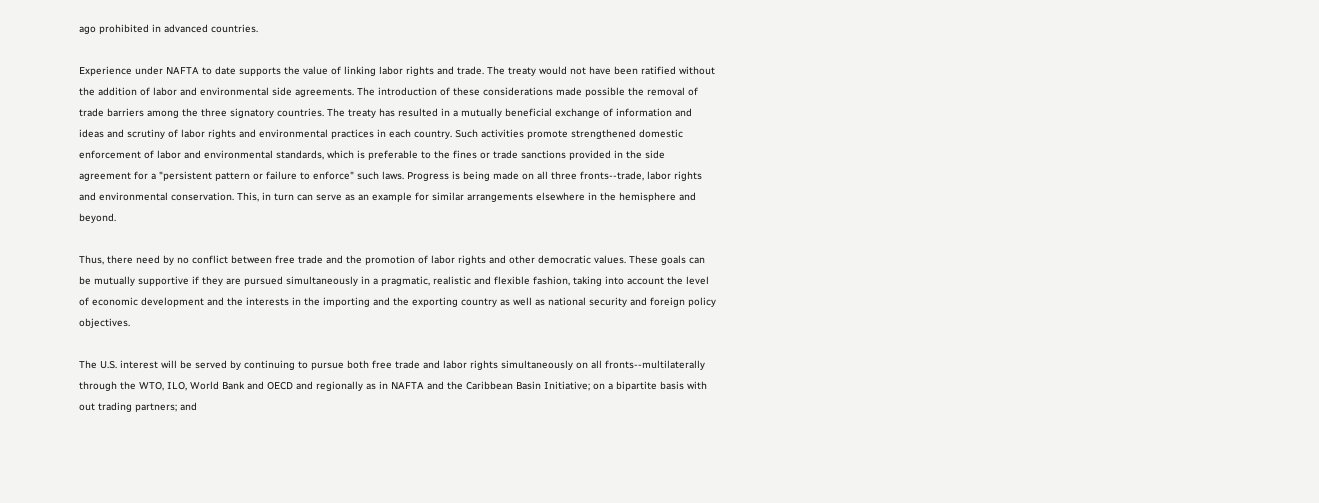ago prohibited in advanced countries.

Experience under NAFTA to date supports the value of linking labor rights and trade. The treaty would not have been ratified without the addition of labor and environmental side agreements. The introduction of these considerations made possible the removal of trade barriers among the three signatory countries. The treaty has resulted in a mutually beneficial exchange of information and ideas and scrutiny of labor rights and environmental practices in each country. Such activities promote strengthened domestic enforcement of labor and environmental standards, which is preferable to the fines or trade sanctions provided in the side agreement for a "persistent pattern or failure to enforce" such laws. Progress is being made on all three fronts--trade, labor rights and environmental conservation. This, in turn can serve as an example for similar arrangements elsewhere in the hemisphere and beyond.

Thus, there need by no conflict between free trade and the promotion of labor rights and other democratic values. These goals can be mutually supportive if they are pursued simultaneously in a pragmatic, realistic and flexible fashion, taking into account the level of economic development and the interests in the importing and the exporting country as well as national security and foreign policy objectives.

The U.S. interest will be served by continuing to pursue both free trade and labor rights simultaneously on all fronts--multilaterally through the WTO, ILO, World Bank and OECD and regionally as in NAFTA and the Caribbean Basin Initiative; on a bipartite basis with out trading partners; and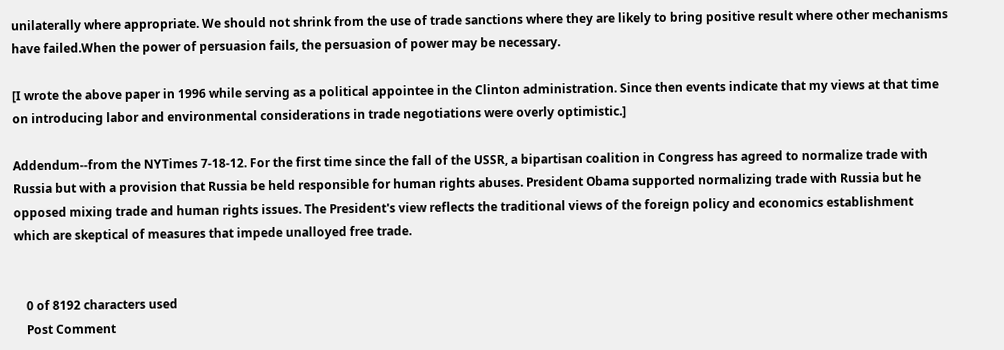unilaterally where appropriate. We should not shrink from the use of trade sanctions where they are likely to bring positive result where other mechanisms have failed.When the power of persuasion fails, the persuasion of power may be necessary.

[I wrote the above paper in 1996 while serving as a political appointee in the Clinton administration. Since then events indicate that my views at that time on introducing labor and environmental considerations in trade negotiations were overly optimistic.]

Addendum--from the NYTimes 7-18-12. For the first time since the fall of the USSR, a bipartisan coalition in Congress has agreed to normalize trade with Russia but with a provision that Russia be held responsible for human rights abuses. President Obama supported normalizing trade with Russia but he opposed mixing trade and human rights issues. The President's view reflects the traditional views of the foreign policy and economics establishment which are skeptical of measures that impede unalloyed free trade.


    0 of 8192 characters used
    Post Comment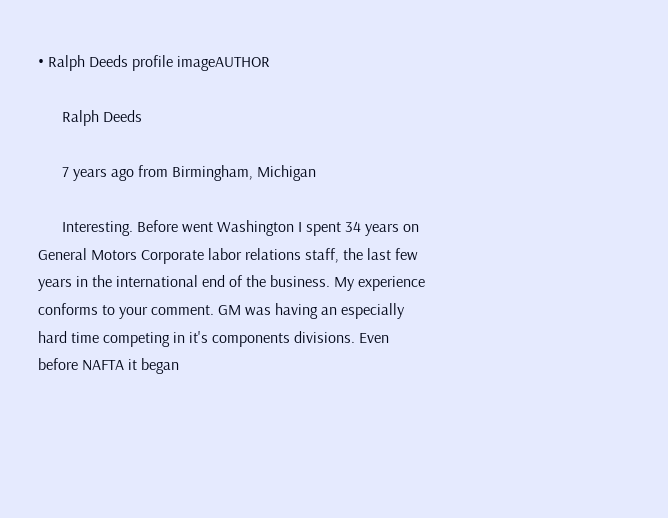• Ralph Deeds profile imageAUTHOR

      Ralph Deeds

      7 years ago from Birmingham, Michigan

      Interesting. Before went Washington I spent 34 years on General Motors Corporate labor relations staff, the last few years in the international end of the business. My experience conforms to your comment. GM was having an especially hard time competing in it's components divisions. Even before NAFTA it began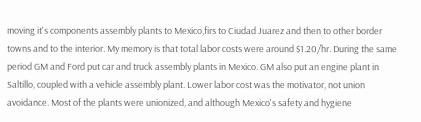moving it's components assembly plants to Mexico,firs to Ciudad Juarez and then to other border towns and to the interior. My memory is that total labor costs were around $1.20/hr. During the same period GM and Ford put car and truck assembly plants in Mexico. GM also put an engine plant in Saltillo, coupled with a vehicle assembly plant. Lower labor cost was the motivator, not union avoidance. Most of the plants were unionized, and although Mexico's safety and hygiene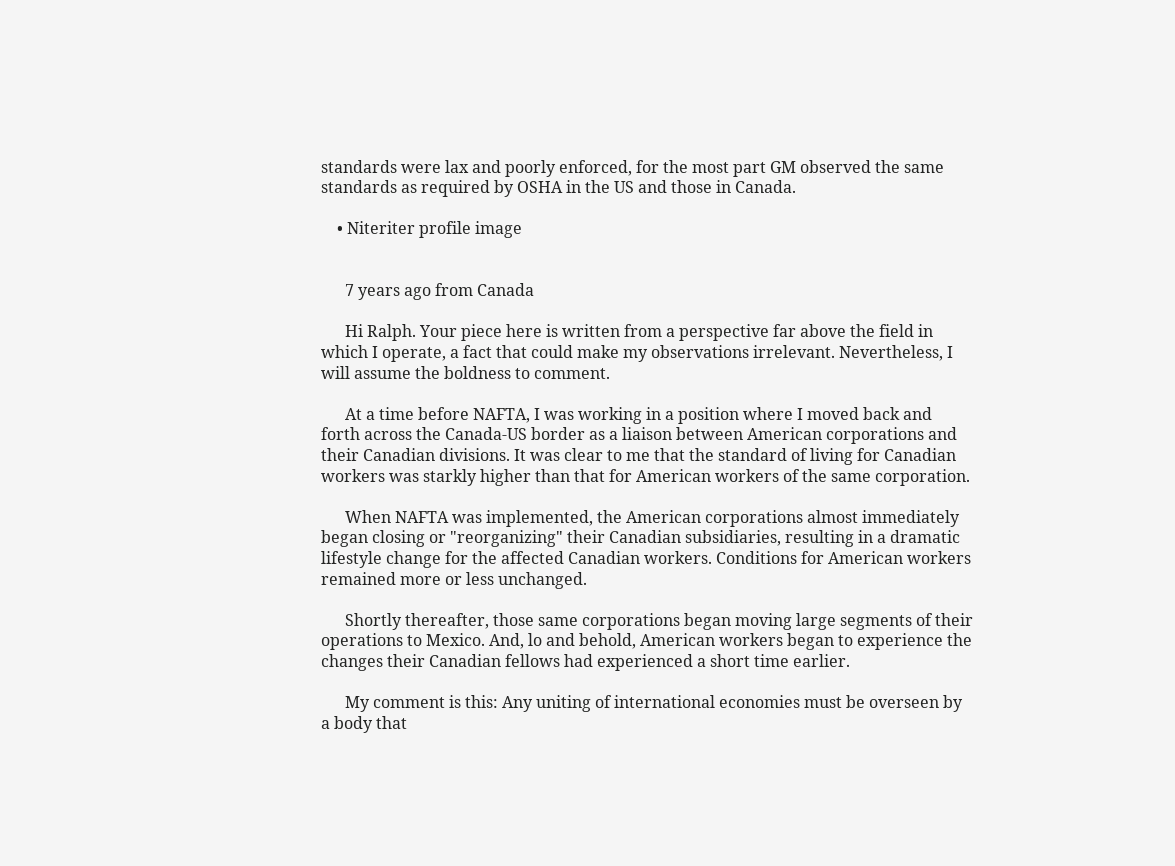standards were lax and poorly enforced, for the most part GM observed the same standards as required by OSHA in the US and those in Canada.

    • Niteriter profile image


      7 years ago from Canada

      Hi Ralph. Your piece here is written from a perspective far above the field in which I operate, a fact that could make my observations irrelevant. Nevertheless, I will assume the boldness to comment.

      At a time before NAFTA, I was working in a position where I moved back and forth across the Canada-US border as a liaison between American corporations and their Canadian divisions. It was clear to me that the standard of living for Canadian workers was starkly higher than that for American workers of the same corporation.

      When NAFTA was implemented, the American corporations almost immediately began closing or "reorganizing" their Canadian subsidiaries, resulting in a dramatic lifestyle change for the affected Canadian workers. Conditions for American workers remained more or less unchanged.

      Shortly thereafter, those same corporations began moving large segments of their operations to Mexico. And, lo and behold, American workers began to experience the changes their Canadian fellows had experienced a short time earlier.

      My comment is this: Any uniting of international economies must be overseen by a body that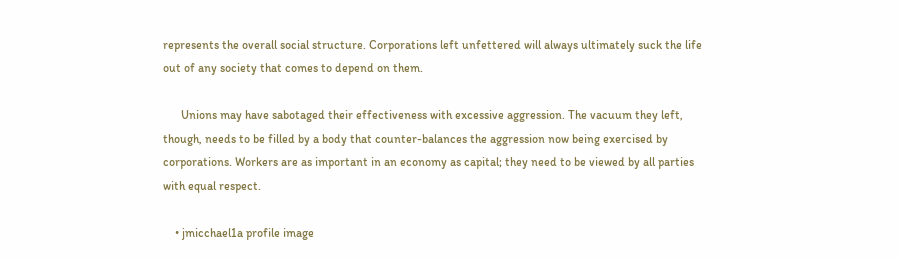represents the overall social structure. Corporations left unfettered will always ultimately suck the life out of any society that comes to depend on them.

      Unions may have sabotaged their effectiveness with excessive aggression. The vacuum they left, though, needs to be filled by a body that counter-balances the aggression now being exercised by corporations. Workers are as important in an economy as capital; they need to be viewed by all parties with equal respect.

    • jmicchael1a profile image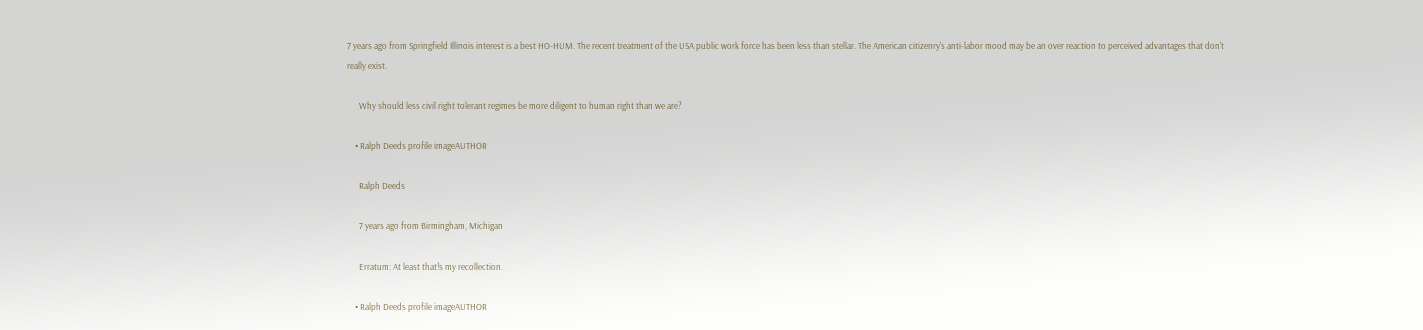7 years ago from Springfield Illinois interest is a best HO-HUM. The recent treatment of the USA public work force has been less than stellar. The American citizenry's anti-labor mood may be an over reaction to perceived advantages that don't really exist.

      Why should less civil right tolerant regimes be more diligent to human right than we are?

    • Ralph Deeds profile imageAUTHOR

      Ralph Deeds

      7 years ago from Birmingham, Michigan

      Erratum: At least that!s my recollection.

    • Ralph Deeds profile imageAUTHOR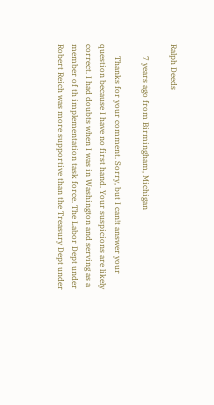Ralph Deeds

      7 years ago from Birmingham, Michigan

      Thanks for your comment. Sorry, but I can!t answer your question because I have no first hand. Your suspicions are likely correct. I had doubts when I was in Washington and serving as a member of th implementation task force. The Labor Dept under Robert Reich was more supportive than the Treasury Dept under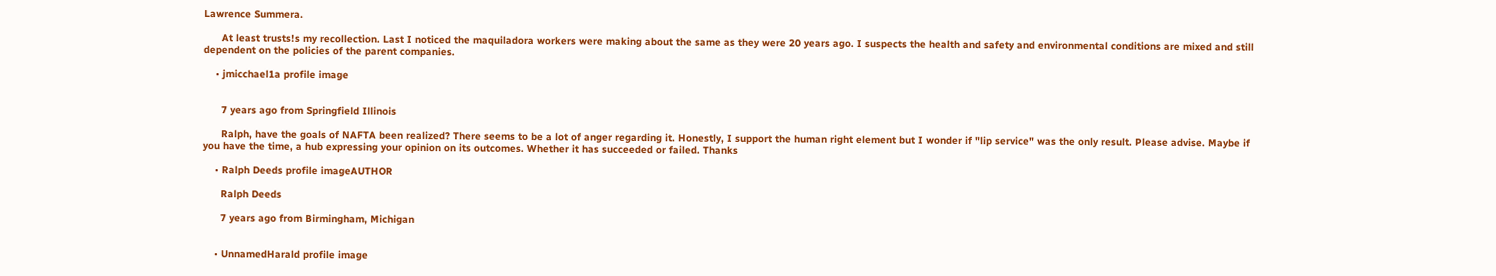Lawrence Summera.

      At least trusts!s my recollection. Last I noticed the maquiladora workers were making about the same as they were 20 years ago. I suspects the health and safety and environmental conditions are mixed and still dependent on the policies of the parent companies.

    • jmicchael1a profile image


      7 years ago from Springfield Illinois

      Ralph, have the goals of NAFTA been realized? There seems to be a lot of anger regarding it. Honestly, I support the human right element but I wonder if "lip service" was the only result. Please advise. Maybe if you have the time, a hub expressing your opinion on its outcomes. Whether it has succeeded or failed. Thanks

    • Ralph Deeds profile imageAUTHOR

      Ralph Deeds

      7 years ago from Birmingham, Michigan


    • UnnamedHarald profile image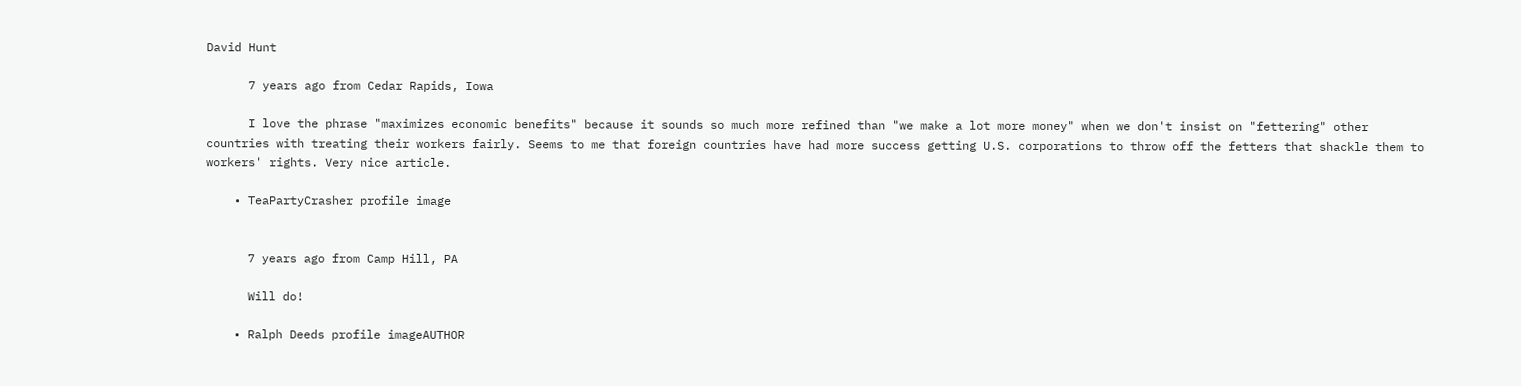David Hunt

      7 years ago from Cedar Rapids, Iowa

      I love the phrase "maximizes economic benefits" because it sounds so much more refined than "we make a lot more money" when we don't insist on "fettering" other countries with treating their workers fairly. Seems to me that foreign countries have had more success getting U.S. corporations to throw off the fetters that shackle them to workers' rights. Very nice article.

    • TeaPartyCrasher profile image


      7 years ago from Camp Hill, PA

      Will do!

    • Ralph Deeds profile imageAUTHOR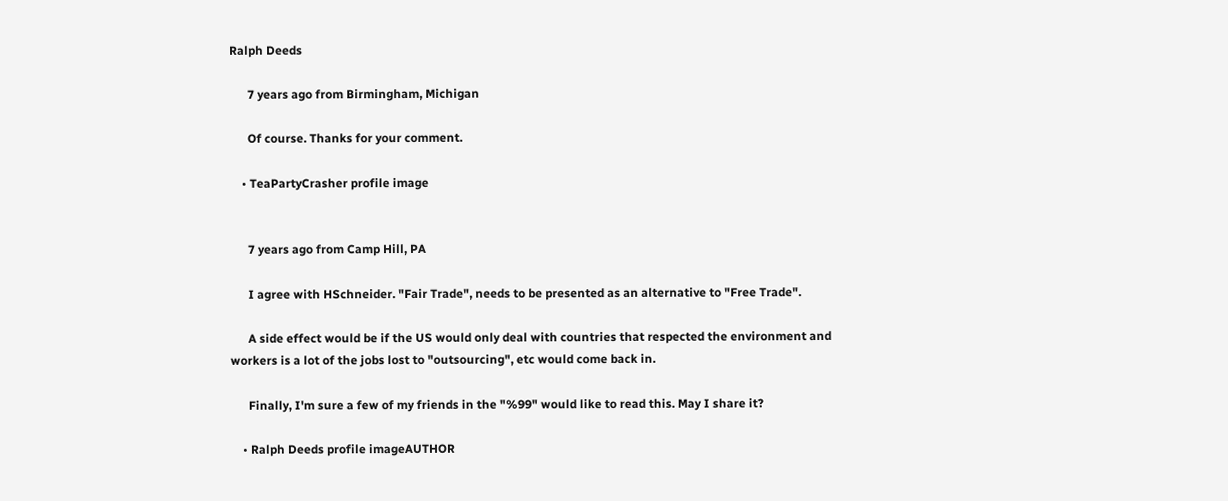Ralph Deeds

      7 years ago from Birmingham, Michigan

      Of course. Thanks for your comment.

    • TeaPartyCrasher profile image


      7 years ago from Camp Hill, PA

      I agree with HSchneider. "Fair Trade", needs to be presented as an alternative to "Free Trade".

      A side effect would be if the US would only deal with countries that respected the environment and workers is a lot of the jobs lost to "outsourcing", etc would come back in.

      Finally, I'm sure a few of my friends in the "%99" would like to read this. May I share it?

    • Ralph Deeds profile imageAUTHOR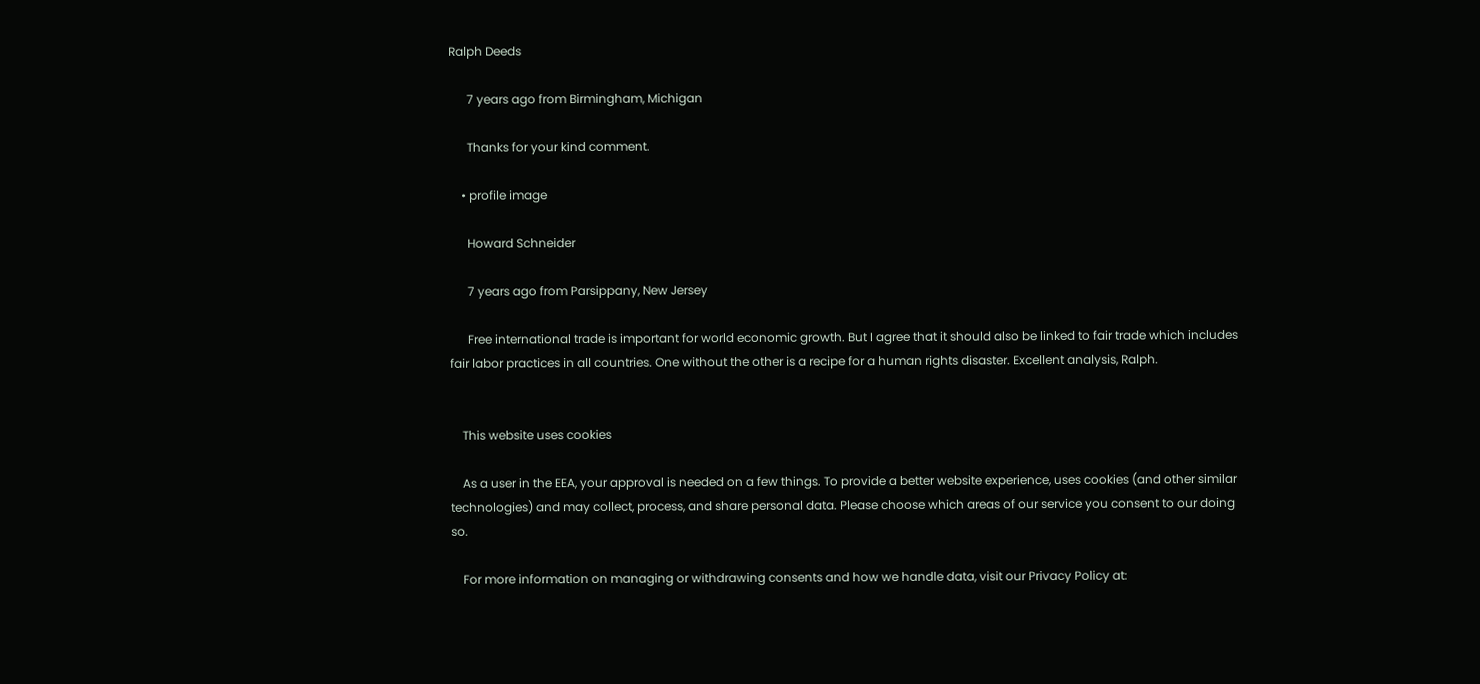Ralph Deeds

      7 years ago from Birmingham, Michigan

      Thanks for your kind comment.

    • profile image

      Howard Schneider

      7 years ago from Parsippany, New Jersey

      Free international trade is important for world economic growth. But I agree that it should also be linked to fair trade which includes fair labor practices in all countries. One without the other is a recipe for a human rights disaster. Excellent analysis, Ralph.


    This website uses cookies

    As a user in the EEA, your approval is needed on a few things. To provide a better website experience, uses cookies (and other similar technologies) and may collect, process, and share personal data. Please choose which areas of our service you consent to our doing so.

    For more information on managing or withdrawing consents and how we handle data, visit our Privacy Policy at: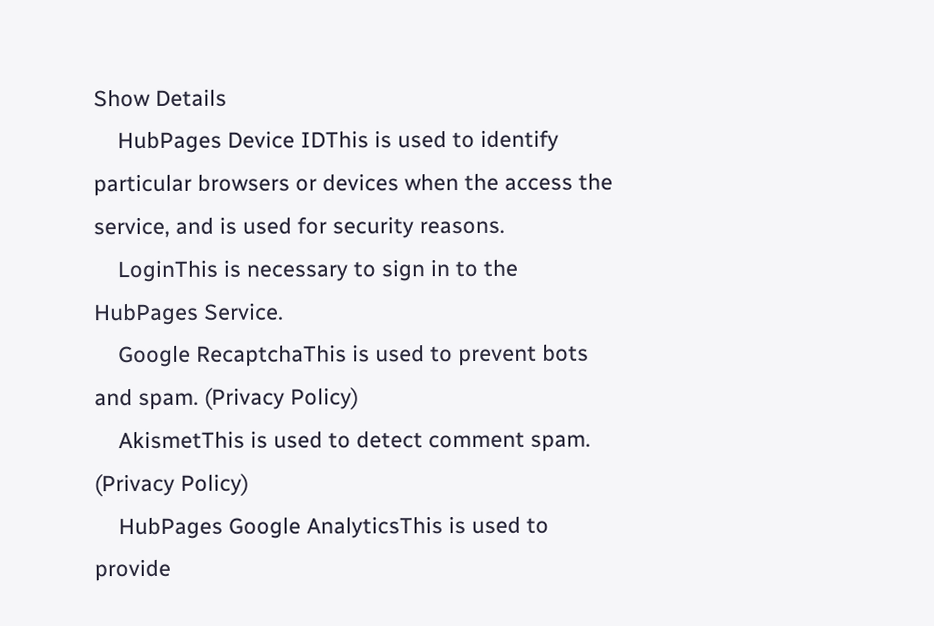Show Details
    HubPages Device IDThis is used to identify particular browsers or devices when the access the service, and is used for security reasons.
    LoginThis is necessary to sign in to the HubPages Service.
    Google RecaptchaThis is used to prevent bots and spam. (Privacy Policy)
    AkismetThis is used to detect comment spam. (Privacy Policy)
    HubPages Google AnalyticsThis is used to provide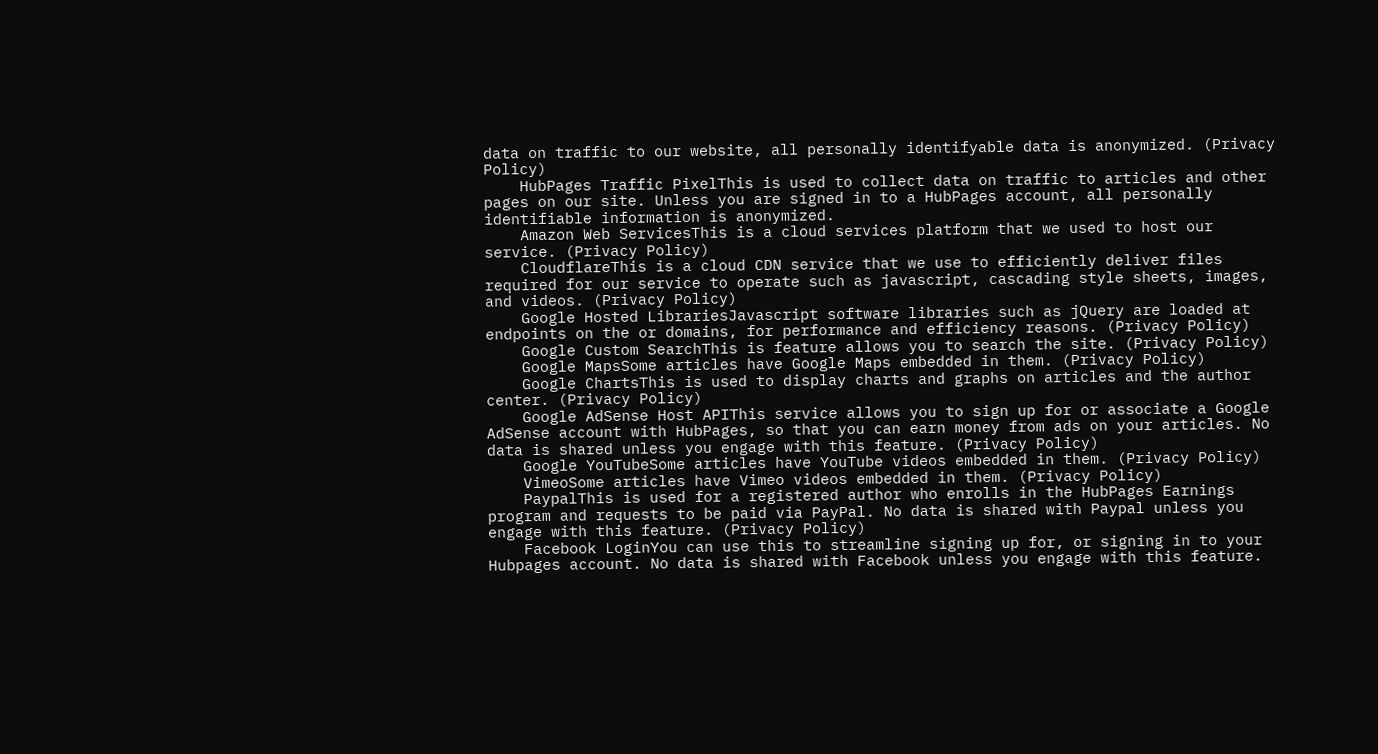data on traffic to our website, all personally identifyable data is anonymized. (Privacy Policy)
    HubPages Traffic PixelThis is used to collect data on traffic to articles and other pages on our site. Unless you are signed in to a HubPages account, all personally identifiable information is anonymized.
    Amazon Web ServicesThis is a cloud services platform that we used to host our service. (Privacy Policy)
    CloudflareThis is a cloud CDN service that we use to efficiently deliver files required for our service to operate such as javascript, cascading style sheets, images, and videos. (Privacy Policy)
    Google Hosted LibrariesJavascript software libraries such as jQuery are loaded at endpoints on the or domains, for performance and efficiency reasons. (Privacy Policy)
    Google Custom SearchThis is feature allows you to search the site. (Privacy Policy)
    Google MapsSome articles have Google Maps embedded in them. (Privacy Policy)
    Google ChartsThis is used to display charts and graphs on articles and the author center. (Privacy Policy)
    Google AdSense Host APIThis service allows you to sign up for or associate a Google AdSense account with HubPages, so that you can earn money from ads on your articles. No data is shared unless you engage with this feature. (Privacy Policy)
    Google YouTubeSome articles have YouTube videos embedded in them. (Privacy Policy)
    VimeoSome articles have Vimeo videos embedded in them. (Privacy Policy)
    PaypalThis is used for a registered author who enrolls in the HubPages Earnings program and requests to be paid via PayPal. No data is shared with Paypal unless you engage with this feature. (Privacy Policy)
    Facebook LoginYou can use this to streamline signing up for, or signing in to your Hubpages account. No data is shared with Facebook unless you engage with this feature.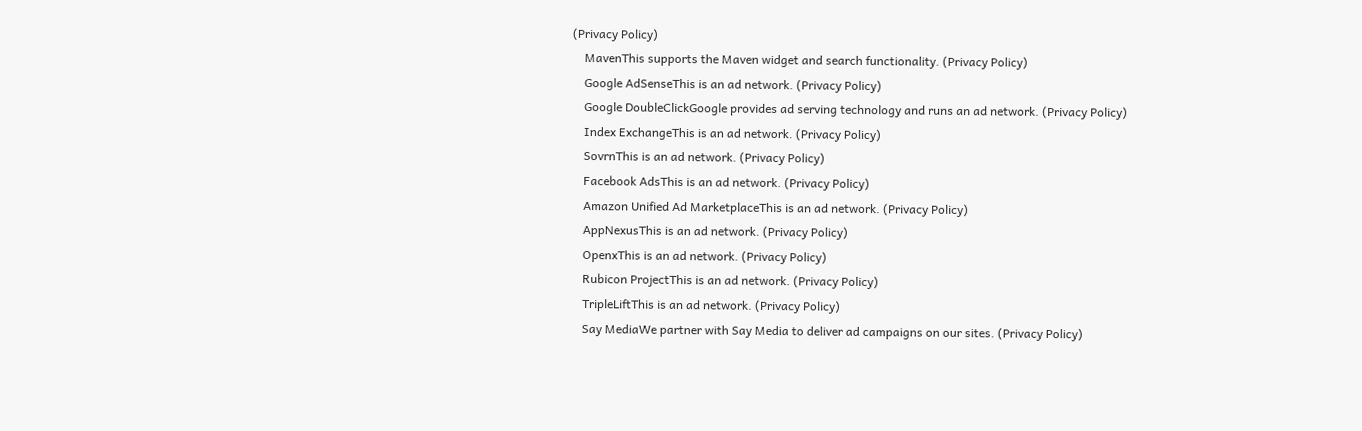(Privacy Policy)
    MavenThis supports the Maven widget and search functionality. (Privacy Policy)
    Google AdSenseThis is an ad network. (Privacy Policy)
    Google DoubleClickGoogle provides ad serving technology and runs an ad network. (Privacy Policy)
    Index ExchangeThis is an ad network. (Privacy Policy)
    SovrnThis is an ad network. (Privacy Policy)
    Facebook AdsThis is an ad network. (Privacy Policy)
    Amazon Unified Ad MarketplaceThis is an ad network. (Privacy Policy)
    AppNexusThis is an ad network. (Privacy Policy)
    OpenxThis is an ad network. (Privacy Policy)
    Rubicon ProjectThis is an ad network. (Privacy Policy)
    TripleLiftThis is an ad network. (Privacy Policy)
    Say MediaWe partner with Say Media to deliver ad campaigns on our sites. (Privacy Policy)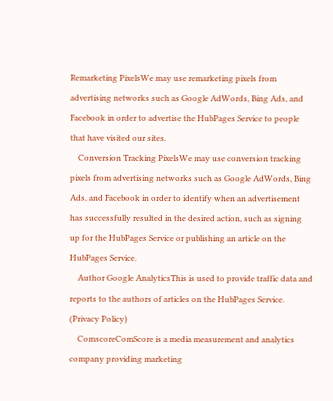Remarketing PixelsWe may use remarketing pixels from advertising networks such as Google AdWords, Bing Ads, and Facebook in order to advertise the HubPages Service to people that have visited our sites.
    Conversion Tracking PixelsWe may use conversion tracking pixels from advertising networks such as Google AdWords, Bing Ads, and Facebook in order to identify when an advertisement has successfully resulted in the desired action, such as signing up for the HubPages Service or publishing an article on the HubPages Service.
    Author Google AnalyticsThis is used to provide traffic data and reports to the authors of articles on the HubPages Service. (Privacy Policy)
    ComscoreComScore is a media measurement and analytics company providing marketing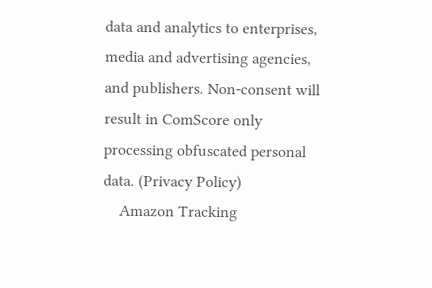data and analytics to enterprises, media and advertising agencies, and publishers. Non-consent will result in ComScore only processing obfuscated personal data. (Privacy Policy)
    Amazon Tracking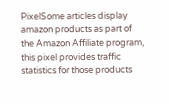PixelSome articles display amazon products as part of the Amazon Affiliate program, this pixel provides traffic statistics for those products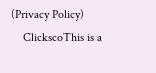(Privacy Policy)
    ClickscoThis is a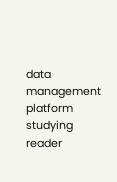data management platform studying reader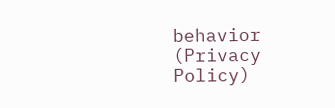behavior (Privacy Policy)